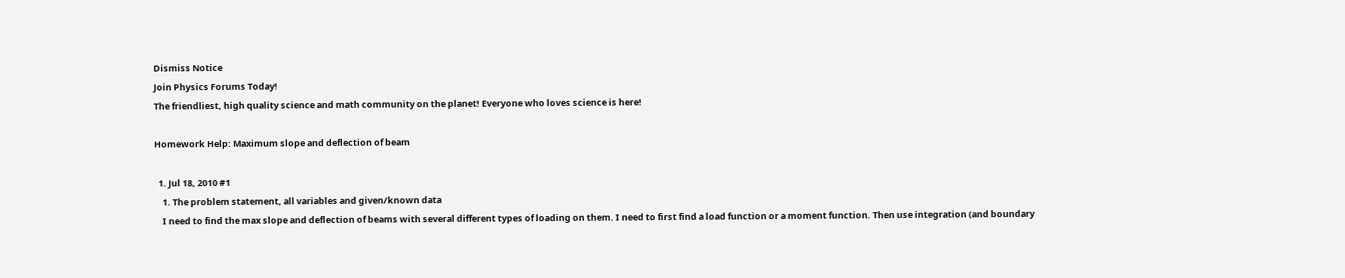Dismiss Notice
Join Physics Forums Today!
The friendliest, high quality science and math community on the planet! Everyone who loves science is here!

Homework Help: Maximum slope and deflection of beam

  1. Jul 18, 2010 #1
    1. The problem statement, all variables and given/known data
    I need to find the max slope and deflection of beams with several different types of loading on them. I need to first find a load function or a moment function. Then use integration (and boundary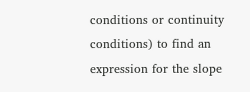conditions or continuity conditions) to find an expression for the slope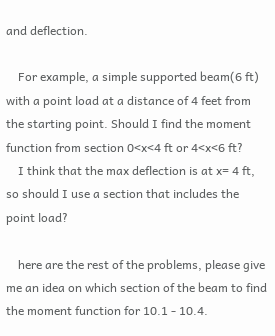and deflection.

    For example, a simple supported beam(6 ft) with a point load at a distance of 4 feet from the starting point. Should I find the moment function from section 0<x<4 ft or 4<x<6 ft?
    I think that the max deflection is at x= 4 ft, so should I use a section that includes the point load?

    here are the rest of the problems, please give me an idea on which section of the beam to find the moment function for 10.1 - 10.4.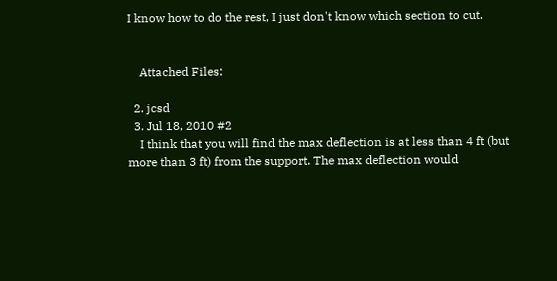I know how to do the rest, I just don't know which section to cut.


    Attached Files:

  2. jcsd
  3. Jul 18, 2010 #2
    I think that you will find the max deflection is at less than 4 ft (but more than 3 ft) from the support. The max deflection would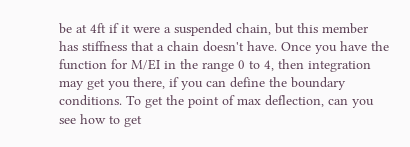be at 4ft if it were a suspended chain, but this member has stiffness that a chain doesn't have. Once you have the function for M/EI in the range 0 to 4, then integration may get you there, if you can define the boundary conditions. To get the point of max deflection, can you see how to get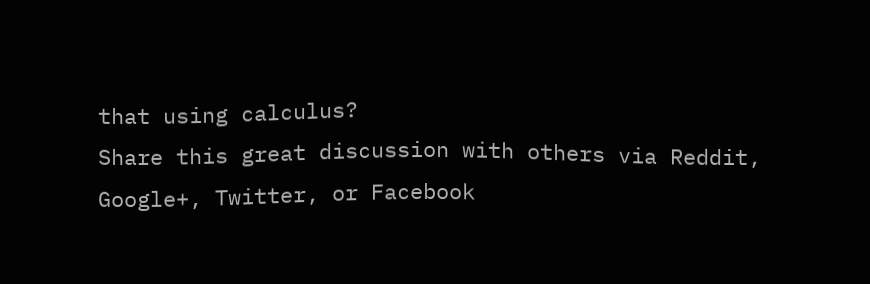that using calculus?
Share this great discussion with others via Reddit, Google+, Twitter, or Facebook